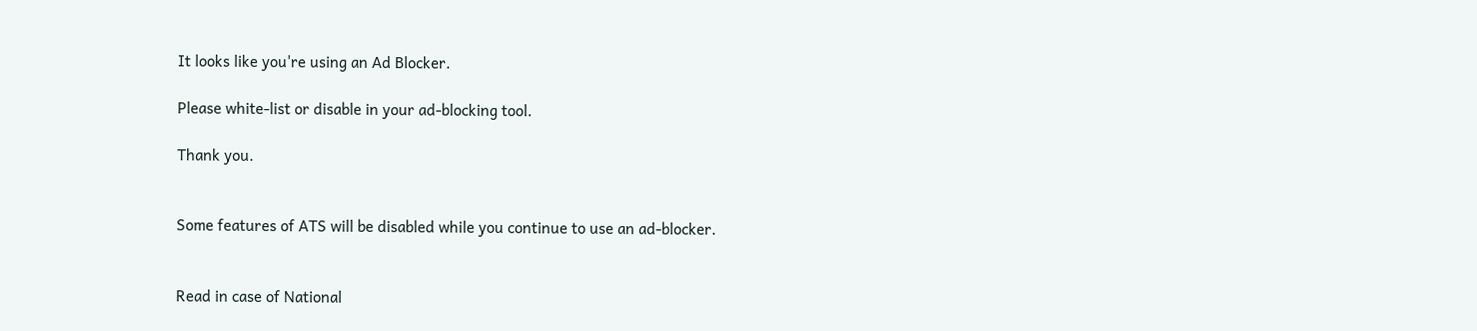It looks like you're using an Ad Blocker.

Please white-list or disable in your ad-blocking tool.

Thank you.


Some features of ATS will be disabled while you continue to use an ad-blocker.


Read in case of National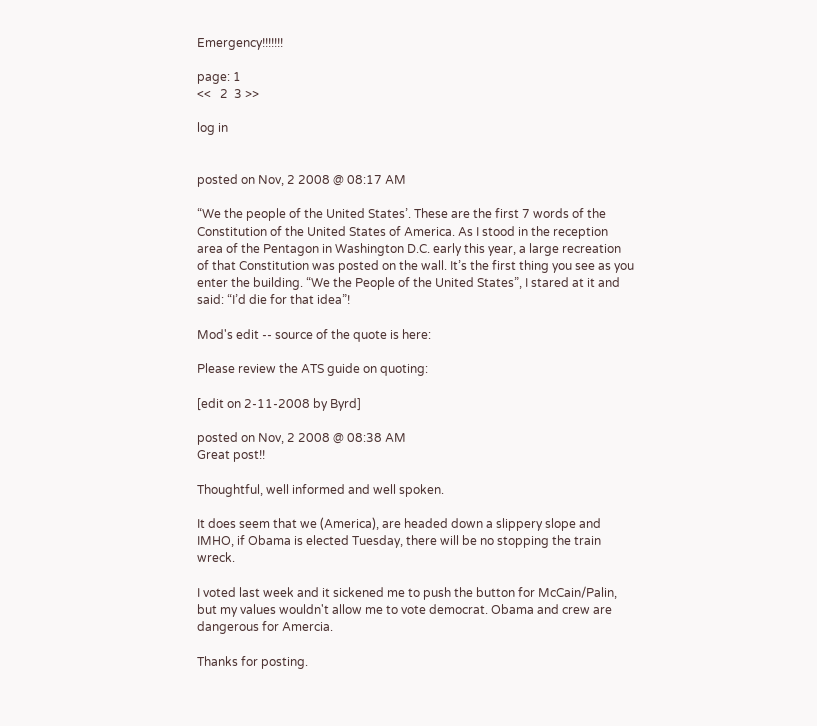Emergency!!!!!!!

page: 1
<<   2  3 >>

log in


posted on Nov, 2 2008 @ 08:17 AM

“We the people of the United States’. These are the first 7 words of the
Constitution of the United States of America. As I stood in the reception
area of the Pentagon in Washington D.C. early this year, a large recreation
of that Constitution was posted on the wall. It’s the first thing you see as you
enter the building. “We the People of the United States”, I stared at it and
said: “I’d die for that idea”!

Mod's edit -- source of the quote is here:

Please review the ATS guide on quoting:

[edit on 2-11-2008 by Byrd]

posted on Nov, 2 2008 @ 08:38 AM
Great post!!

Thoughtful, well informed and well spoken.

It does seem that we (America), are headed down a slippery slope and IMHO, if Obama is elected Tuesday, there will be no stopping the train wreck.

I voted last week and it sickened me to push the button for McCain/Palin, but my values wouldn't allow me to vote democrat. Obama and crew are dangerous for Amercia.

Thanks for posting.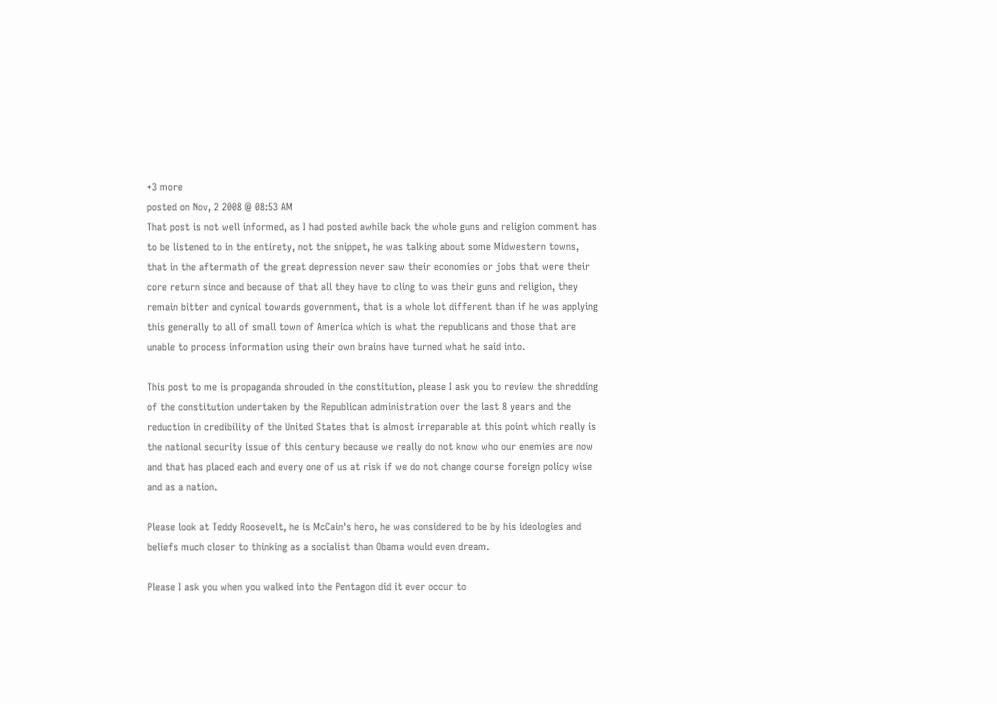+3 more
posted on Nov, 2 2008 @ 08:53 AM
That post is not well informed, as I had posted awhile back the whole guns and religion comment has to be listened to in the entirety, not the snippet, he was talking about some Midwestern towns, that in the aftermath of the great depression never saw their economies or jobs that were their core return since and because of that all they have to cling to was their guns and religion, they remain bitter and cynical towards government, that is a whole lot different than if he was applying this generally to all of small town of America which is what the republicans and those that are unable to process information using their own brains have turned what he said into.

This post to me is propaganda shrouded in the constitution, please I ask you to review the shredding of the constitution undertaken by the Republican administration over the last 8 years and the reduction in credibility of the United States that is almost irreparable at this point which really is the national security issue of this century because we really do not know who our enemies are now and that has placed each and every one of us at risk if we do not change course foreign policy wise and as a nation.

Please look at Teddy Roosevelt, he is McCain's hero, he was considered to be by his ideologies and beliefs much closer to thinking as a socialist than Obama would even dream.

Please I ask you when you walked into the Pentagon did it ever occur to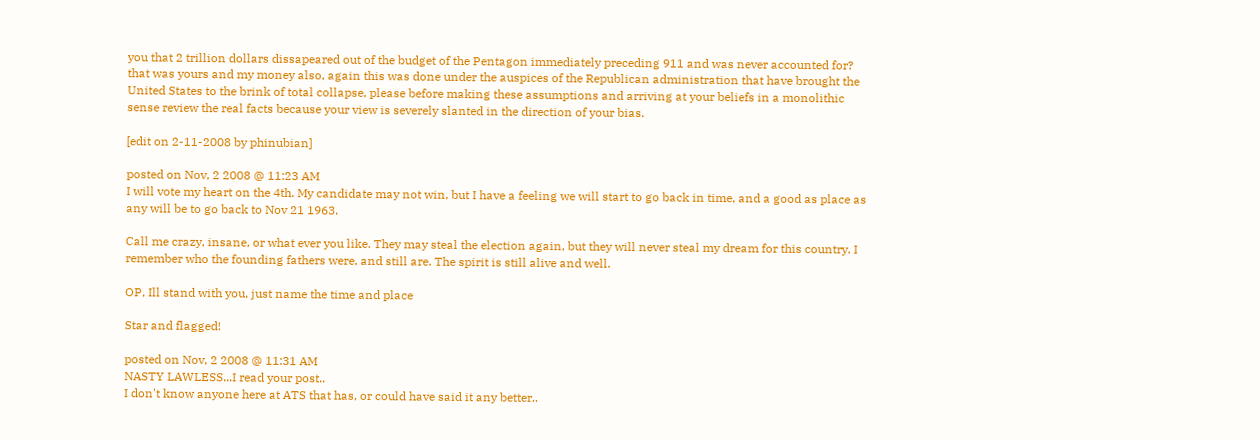you that 2 trillion dollars dissapeared out of the budget of the Pentagon immediately preceding 911 and was never accounted for? that was yours and my money also, again this was done under the auspices of the Republican administration that have brought the United States to the brink of total collapse, please before making these assumptions and arriving at your beliefs in a monolithic sense review the real facts because your view is severely slanted in the direction of your bias.

[edit on 2-11-2008 by phinubian]

posted on Nov, 2 2008 @ 11:23 AM
I will vote my heart on the 4th. My candidate may not win, but I have a feeling we will start to go back in time, and a good as place as any will be to go back to Nov 21 1963.

Call me crazy, insane, or what ever you like. They may steal the election again, but they will never steal my dream for this country. I remember who the founding fathers were, and still are. The spirit is still alive and well.

OP, Ill stand with you, just name the time and place

Star and flagged!

posted on Nov, 2 2008 @ 11:31 AM
NASTY LAWLESS...I read your post..
I don't know anyone here at ATS that has, or could have said it any better..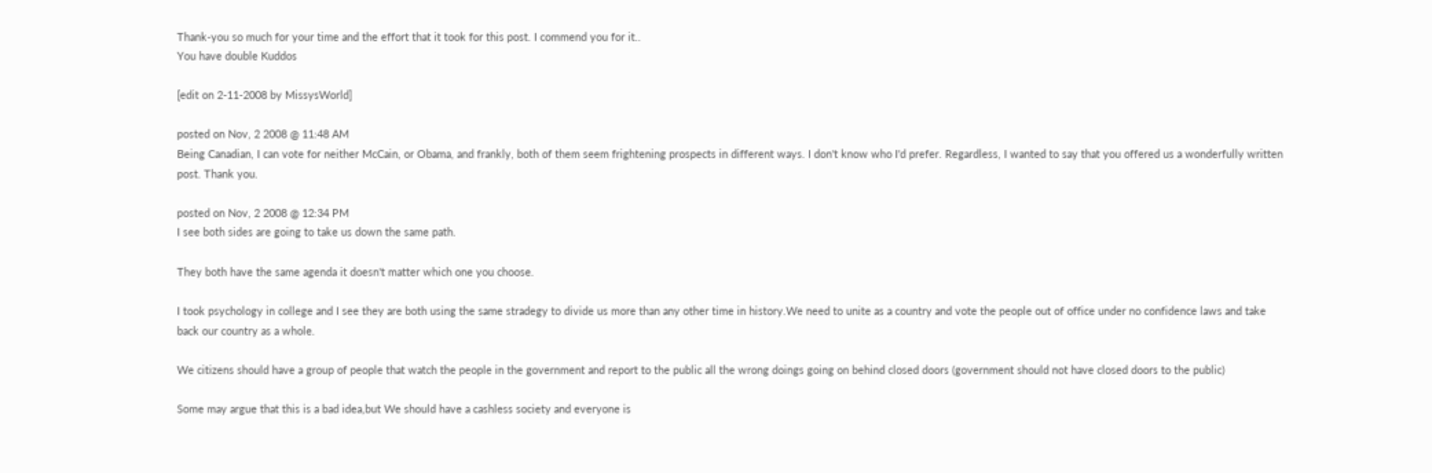Thank-you so much for your time and the effort that it took for this post. I commend you for it..
You have double Kuddos

[edit on 2-11-2008 by MissysWorld]

posted on Nov, 2 2008 @ 11:48 AM
Being Canadian, I can vote for neither McCain, or Obama, and frankly, both of them seem frightening prospects in different ways. I don't know who I'd prefer. Regardless, I wanted to say that you offered us a wonderfully written post. Thank you.

posted on Nov, 2 2008 @ 12:34 PM
I see both sides are going to take us down the same path.

They both have the same agenda it doesn't matter which one you choose.

I took psychology in college and I see they are both using the same stradegy to divide us more than any other time in history.We need to unite as a country and vote the people out of office under no confidence laws and take back our country as a whole.

We citizens should have a group of people that watch the people in the government and report to the public all the wrong doings going on behind closed doors (government should not have closed doors to the public)

Some may argue that this is a bad idea,but We should have a cashless society and everyone is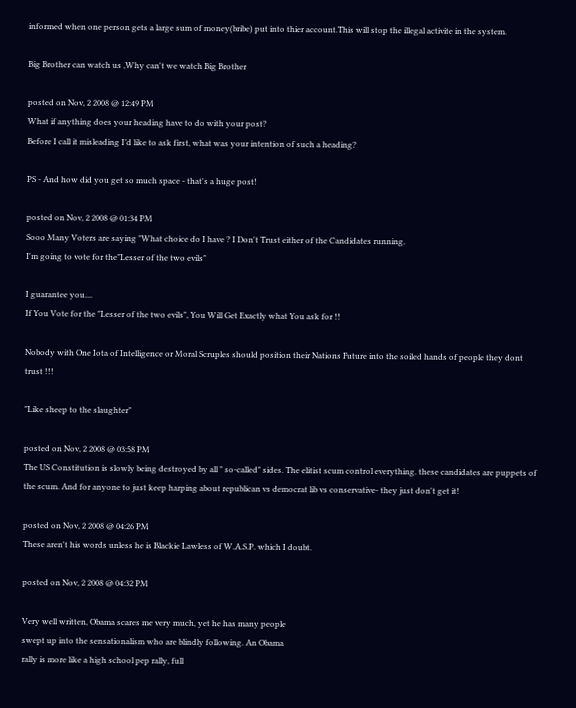informed when one person gets a large sum of money(bribe) put into thier account.This will stop the illegal activite in the system.

Big Brother can watch us ,Why can't we watch Big Brother

posted on Nov, 2 2008 @ 12:49 PM
What if anything does your heading have to do with your post?
Before I call it misleading I’d like to ask first, what was your intention of such a heading?

PS - And how did you get so much space - that's a huge post!

posted on Nov, 2 2008 @ 01:34 PM
Sooo Many Voters are saying "What choice do I have ? I Don't Trust either of the Candidates running.
I'm going to vote for the"Lesser of the two evils"

I guarantee you....
If You Vote for the "Lesser of the two evils", You Will Get Exactly what You ask for !!

Nobody with One Iota of Intelligence or Moral Scruples should position their Nations Future into the soiled hands of people they dont trust !!!

"Like sheep to the slaughter"

posted on Nov, 2 2008 @ 03:58 PM
The US Constitution is slowly being destroyed by all " so-called" sides. The elitist scum control everything. these candidates are puppets of the scum. And for anyone to just keep harping about republican vs democrat lib vs conservative- they just don't get it!

posted on Nov, 2 2008 @ 04:26 PM
These aren't his words unless he is Blackie Lawless of W.A.S.P. which I doubt.

posted on Nov, 2 2008 @ 04:32 PM

Very well written, Obama scares me very much, yet he has many people
swept up into the sensationalism who are blindly following. An Obama
rally is more like a high school pep rally, full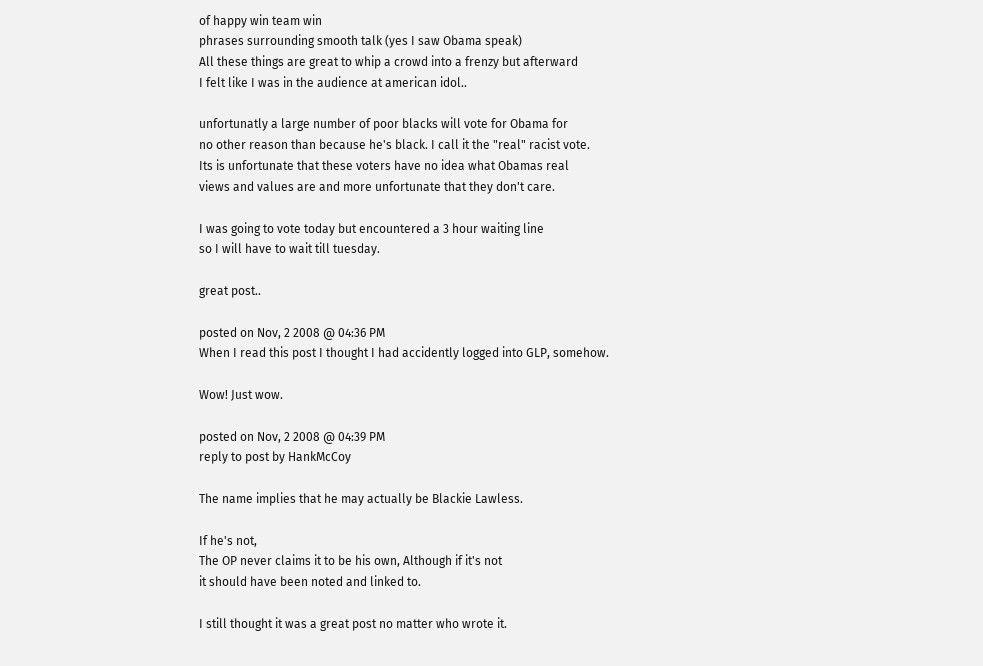of happy win team win
phrases surrounding smooth talk (yes I saw Obama speak)
All these things are great to whip a crowd into a frenzy but afterward
I felt like I was in the audience at american idol..

unfortunatly a large number of poor blacks will vote for Obama for
no other reason than because he's black. I call it the "real" racist vote.
Its is unfortunate that these voters have no idea what Obamas real
views and values are and more unfortunate that they don't care.

I was going to vote today but encountered a 3 hour waiting line
so I will have to wait till tuesday.

great post..

posted on Nov, 2 2008 @ 04:36 PM
When I read this post I thought I had accidently logged into GLP, somehow.

Wow! Just wow.

posted on Nov, 2 2008 @ 04:39 PM
reply to post by HankMcCoy

The name implies that he may actually be Blackie Lawless.

If he's not,
The OP never claims it to be his own, Although if it's not
it should have been noted and linked to.

I still thought it was a great post no matter who wrote it.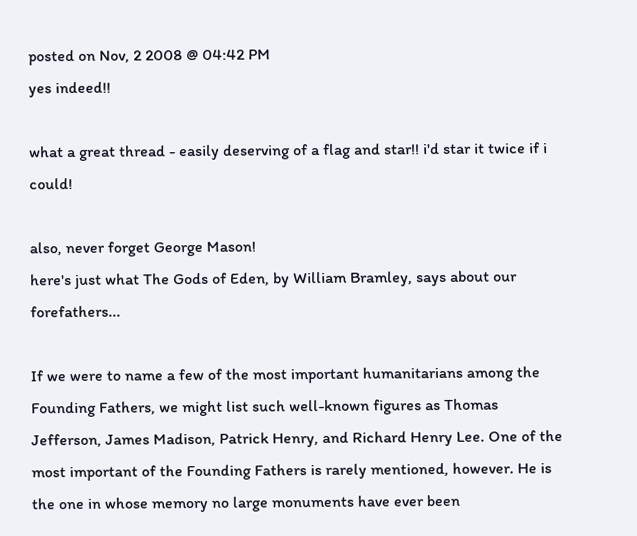posted on Nov, 2 2008 @ 04:42 PM
yes indeed!!

what a great thread - easily deserving of a flag and star!! i'd star it twice if i could!

also, never forget George Mason!
here's just what The Gods of Eden, by William Bramley, says about our forefathers...

If we were to name a few of the most important humanitarians among the Founding Fathers, we might list such well-known figures as Thomas Jefferson, James Madison, Patrick Henry, and Richard Henry Lee. One of the most important of the Founding Fathers is rarely mentioned, however. He is the one in whose memory no large monuments have ever been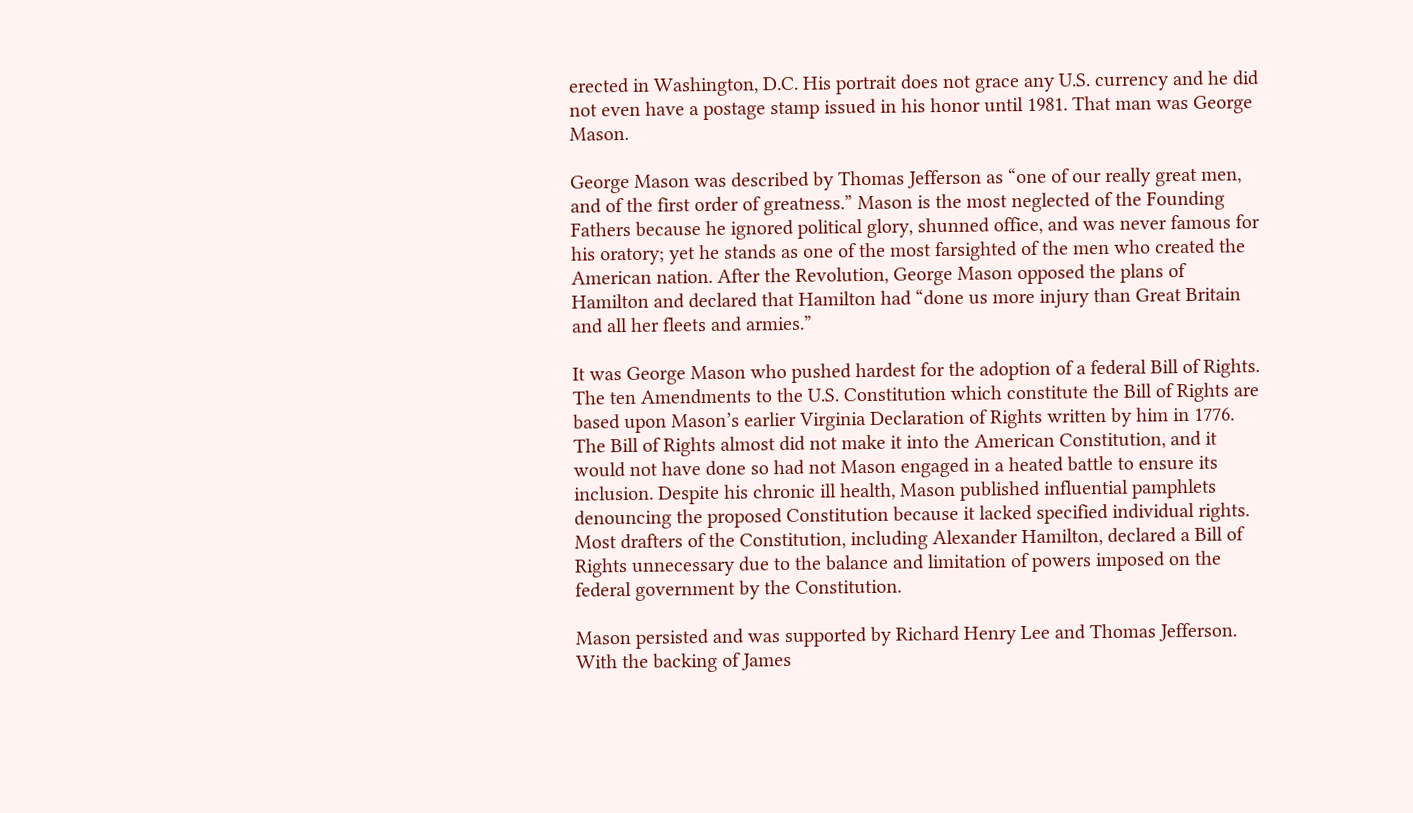erected in Washington, D.C. His portrait does not grace any U.S. currency and he did not even have a postage stamp issued in his honor until 1981. That man was George Mason.

George Mason was described by Thomas Jefferson as “one of our really great men, and of the first order of greatness.” Mason is the most neglected of the Founding Fathers because he ignored political glory, shunned office, and was never famous for his oratory; yet he stands as one of the most farsighted of the men who created the American nation. After the Revolution, George Mason opposed the plans of Hamilton and declared that Hamilton had “done us more injury than Great Britain and all her fleets and armies.”

It was George Mason who pushed hardest for the adoption of a federal Bill of Rights. The ten Amendments to the U.S. Constitution which constitute the Bill of Rights are based upon Mason’s earlier Virginia Declaration of Rights written by him in 1776. The Bill of Rights almost did not make it into the American Constitution, and it would not have done so had not Mason engaged in a heated battle to ensure its inclusion. Despite his chronic ill health, Mason published influential pamphlets denouncing the proposed Constitution because it lacked specified individual rights. Most drafters of the Constitution, including Alexander Hamilton, declared a Bill of Rights unnecessary due to the balance and limitation of powers imposed on the federal government by the Constitution.

Mason persisted and was supported by Richard Henry Lee and Thomas Jefferson. With the backing of James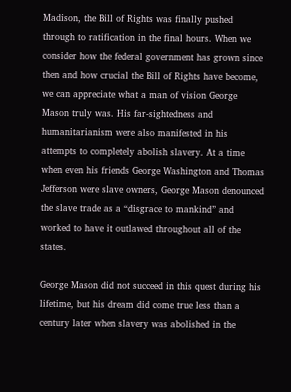Madison, the Bill of Rights was finally pushed through to ratification in the final hours. When we consider how the federal government has grown since then and how crucial the Bill of Rights have become, we can appreciate what a man of vision George Mason truly was. His far-sightedness and humanitarianism were also manifested in his attempts to completely abolish slavery. At a time when even his friends George Washington and Thomas Jefferson were slave owners, George Mason denounced the slave trade as a “disgrace to mankind” and worked to have it outlawed throughout all of the states.

George Mason did not succeed in this quest during his lifetime, but his dream did come true less than a century later when slavery was abolished in the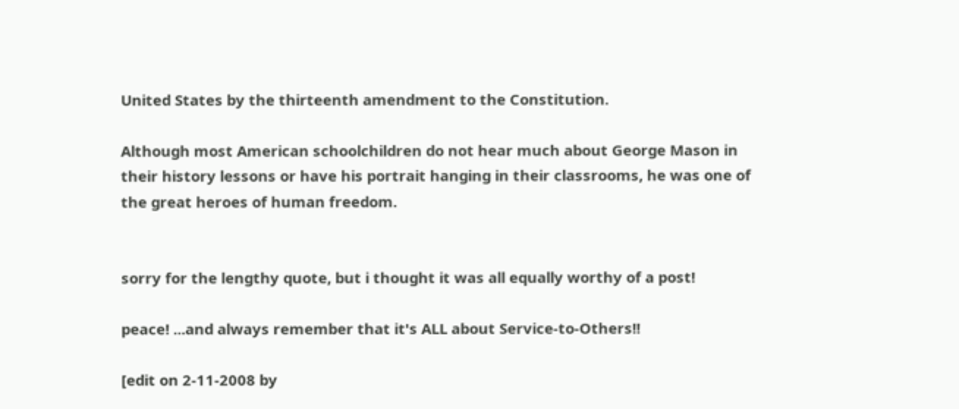United States by the thirteenth amendment to the Constitution.

Although most American schoolchildren do not hear much about George Mason in their history lessons or have his portrait hanging in their classrooms, he was one of the great heroes of human freedom.


sorry for the lengthy quote, but i thought it was all equally worthy of a post!

peace! ...and always remember that it's ALL about Service-to-Others!!

[edit on 2-11-2008 by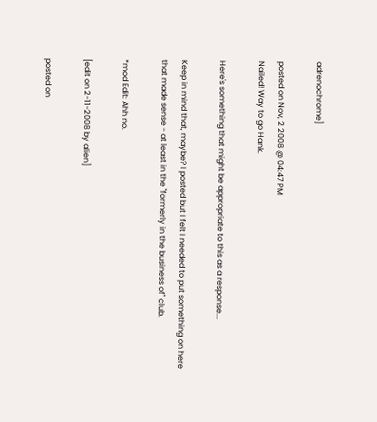adrenochrome]

posted on Nov, 2 2008 @ 04:47 PM
Nailed! Way to go Hank.

Here's something that might be appropriate to this as a response...

Keep in mind that, maybe? I posted but I felt I needed to put something on here that made sense - at least in the "formerly in the business of" club.

*mod Edit: Ahh no.

[edit on 2-11-2008 by alien]

posted on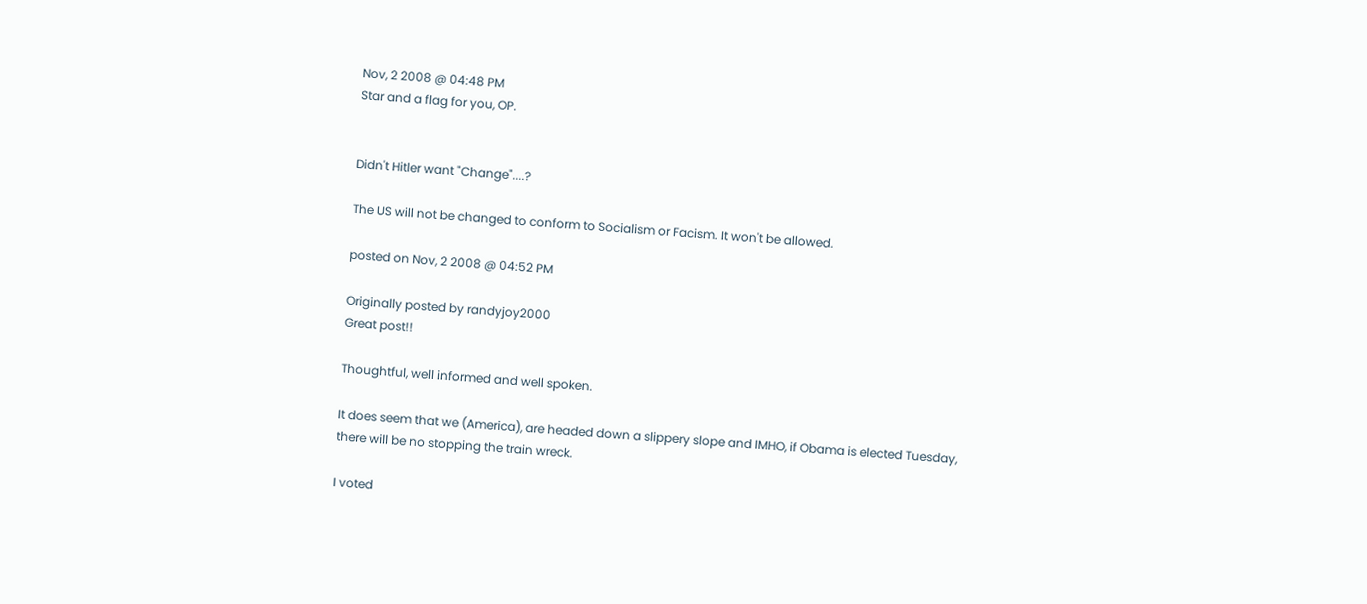Nov, 2 2008 @ 04:48 PM
Star and a flag for you, OP.


Didn't Hitler want "Change"....?

The US will not be changed to conform to Socialism or Facism. It won't be allowed.

posted on Nov, 2 2008 @ 04:52 PM

Originally posted by randyjoy2000
Great post!!

Thoughtful, well informed and well spoken.

It does seem that we (America), are headed down a slippery slope and IMHO, if Obama is elected Tuesday, there will be no stopping the train wreck.

I voted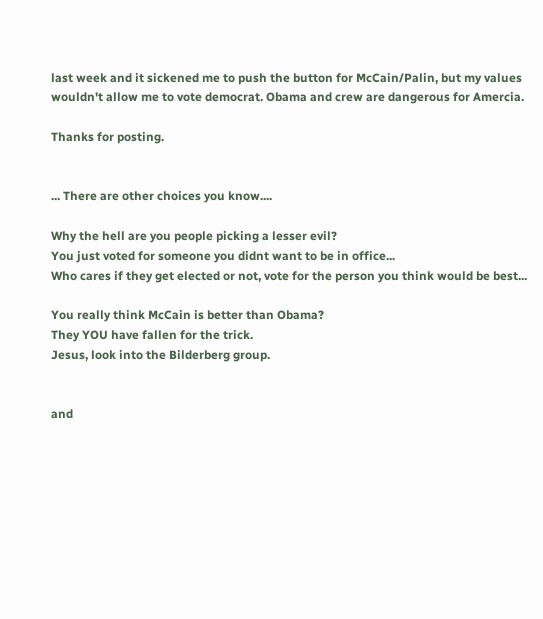last week and it sickened me to push the button for McCain/Palin, but my values wouldn't allow me to vote democrat. Obama and crew are dangerous for Amercia.

Thanks for posting.


... There are other choices you know....

Why the hell are you people picking a lesser evil?
You just voted for someone you didnt want to be in office...
Who cares if they get elected or not, vote for the person you think would be best...

You really think McCain is better than Obama?
They YOU have fallen for the trick.
Jesus, look into the Bilderberg group.


and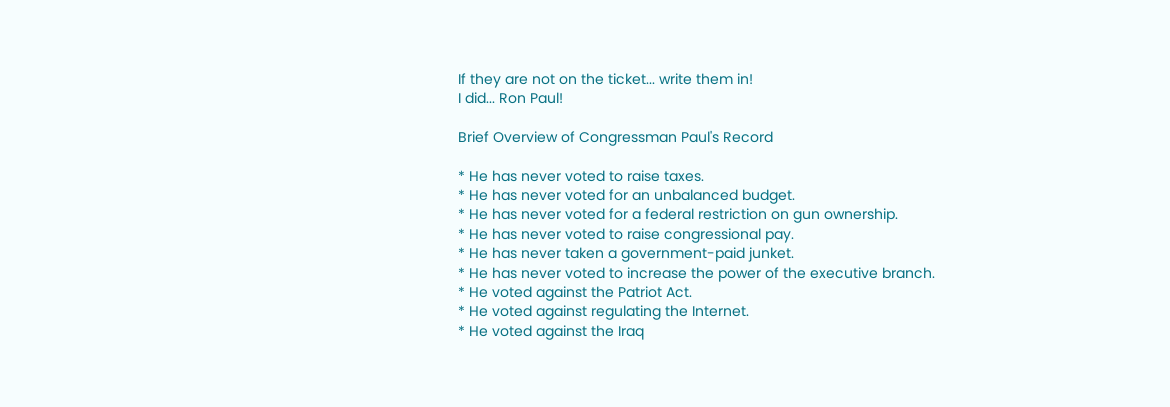If they are not on the ticket... write them in!
I did... Ron Paul!

Brief Overview of Congressman Paul's Record

* He has never voted to raise taxes.
* He has never voted for an unbalanced budget.
* He has never voted for a federal restriction on gun ownership.
* He has never voted to raise congressional pay.
* He has never taken a government-paid junket.
* He has never voted to increase the power of the executive branch.
* He voted against the Patriot Act.
* He voted against regulating the Internet.
* He voted against the Iraq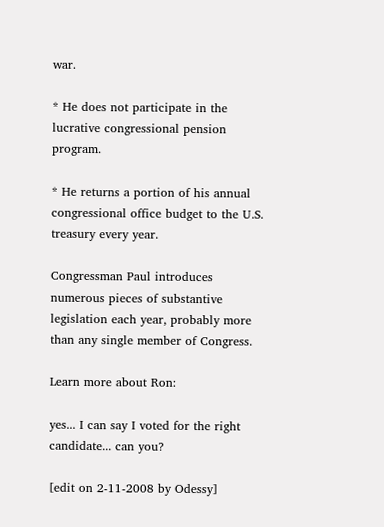war.

* He does not participate in the lucrative congressional pension program.

* He returns a portion of his annual congressional office budget to the U.S. treasury every year.

Congressman Paul introduces numerous pieces of substantive legislation each year, probably more than any single member of Congress.

Learn more about Ron:

yes... I can say I voted for the right candidate... can you?

[edit on 2-11-2008 by Odessy]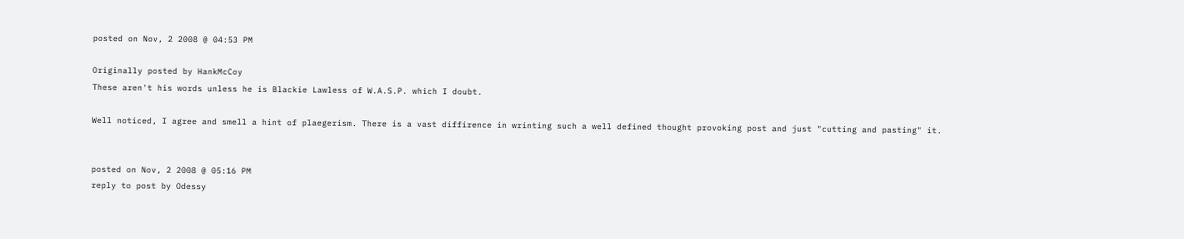posted on Nov, 2 2008 @ 04:53 PM

Originally posted by HankMcCoy
These aren't his words unless he is Blackie Lawless of W.A.S.P. which I doubt.

Well noticed, I agree and smell a hint of plaegerism. There is a vast diffirence in wrinting such a well defined thought provoking post and just "cutting and pasting" it.


posted on Nov, 2 2008 @ 05:16 PM
reply to post by Odessy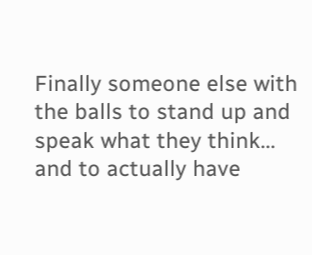Finally someone else with the balls to stand up and speak what they think... and to actually have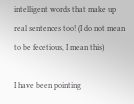intelligent words that make up real sentences too! (I do not mean to be fecetious, I mean this)

I have been pointing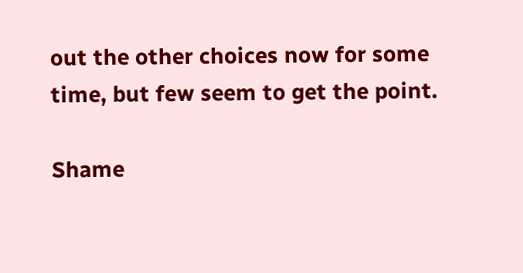out the other choices now for some time, but few seem to get the point.

Shame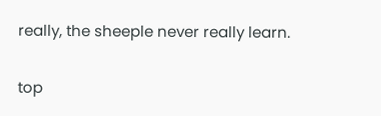really, the sheeple never really learn.

top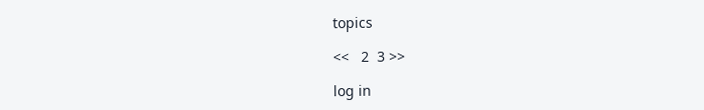topics

<<   2  3 >>

log in